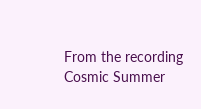From the recording Cosmic Summer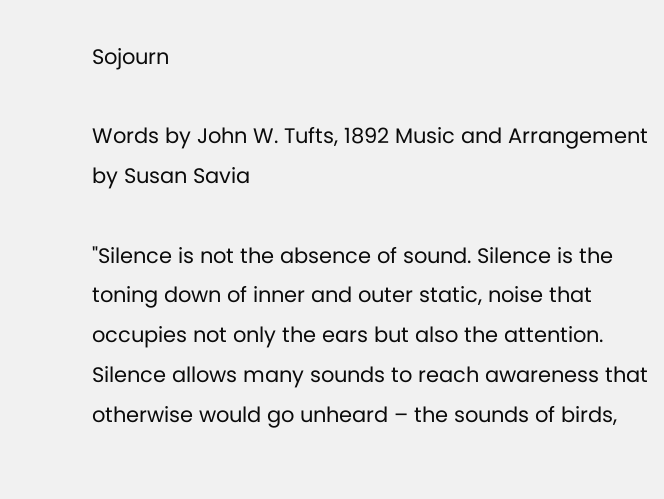Sojourn

Words by John W. Tufts, 1892 Music and Arrangement by Susan Savia

"Silence is not the absence of sound. Silence is the toning down of inner and outer static, noise that occupies not only the ears but also the attention. Silence allows many sounds to reach awareness that otherwise would go unheard – the sounds of birds,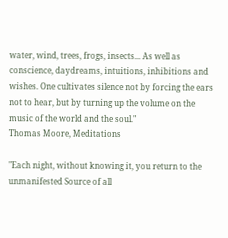water, wind, trees, frogs, insects... As well as conscience, daydreams, intuitions, inhibitions and wishes. One cultivates silence not by forcing the ears not to hear, but by turning up the volume on the music of the world and the soul."
Thomas Moore, Meditations

"Each night, without knowing it, you return to the unmanifested Source of all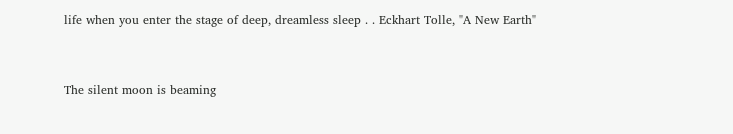life when you enter the stage of deep, dreamless sleep . . Eckhart Tolle, "A New Earth"


The silent moon is beaming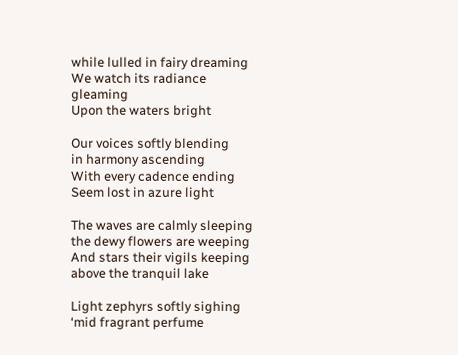while lulled in fairy dreaming
We watch its radiance gleaming
Upon the waters bright

Our voices softly blending
in harmony ascending
With every cadence ending
Seem lost in azure light

The waves are calmly sleeping
the dewy flowers are weeping
And stars their vigils keeping
above the tranquil lake

Light zephyrs softly sighing
‘mid fragrant perfume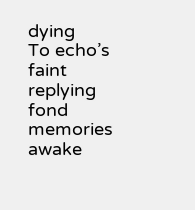dying
To echo’s faint replying
fond memories awake